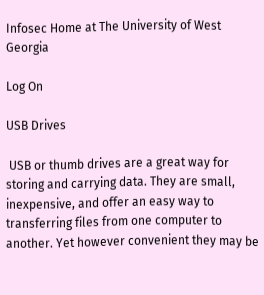Infosec Home at The University of West Georgia

Log On

USB Drives

 USB or thumb drives are a great way for storing and carrying data. They are small, inexpensive, and offer an easy way to transferring files from one computer to another. Yet however convenient they may be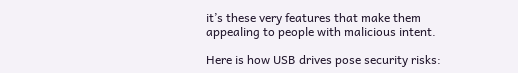it’s these very features that make them appealing to people with malicious intent.

Here is how USB drives pose security risks: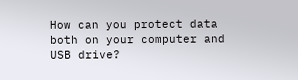How can you protect data both on your computer and USB drive?